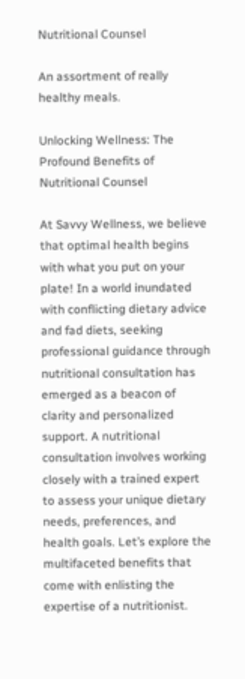Nutritional Counsel

An assortment of really healthy meals.

Unlocking Wellness: The Profound Benefits of Nutritional Counsel

At Savvy Wellness, we believe that optimal health begins with what you put on your plate! In a world inundated with conflicting dietary advice and fad diets, seeking professional guidance through nutritional consultation has emerged as a beacon of clarity and personalized support. A nutritional consultation involves working closely with a trained expert to assess your unique dietary needs, preferences, and health goals. Let’s explore the multifaceted benefits that come with enlisting the expertise of a nutritionist.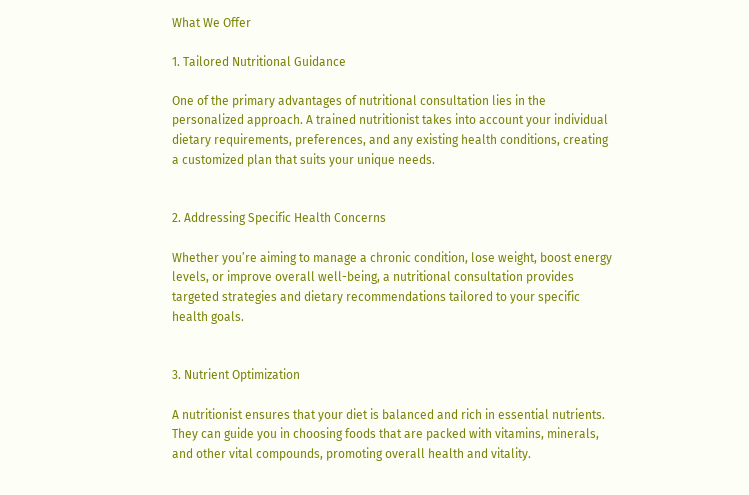What We Offer

1. Tailored Nutritional Guidance

One of the primary advantages of nutritional consultation lies in the personalized approach. A trained nutritionist takes into account your individual dietary requirements, preferences, and any existing health conditions, creating a customized plan that suits your unique needs.


2. Addressing Specific Health Concerns

Whether you’re aiming to manage a chronic condition, lose weight, boost energy levels, or improve overall well-being, a nutritional consultation provides targeted strategies and dietary recommendations tailored to your specific health goals.


3. Nutrient Optimization

A nutritionist ensures that your diet is balanced and rich in essential nutrients. They can guide you in choosing foods that are packed with vitamins, minerals, and other vital compounds, promoting overall health and vitality.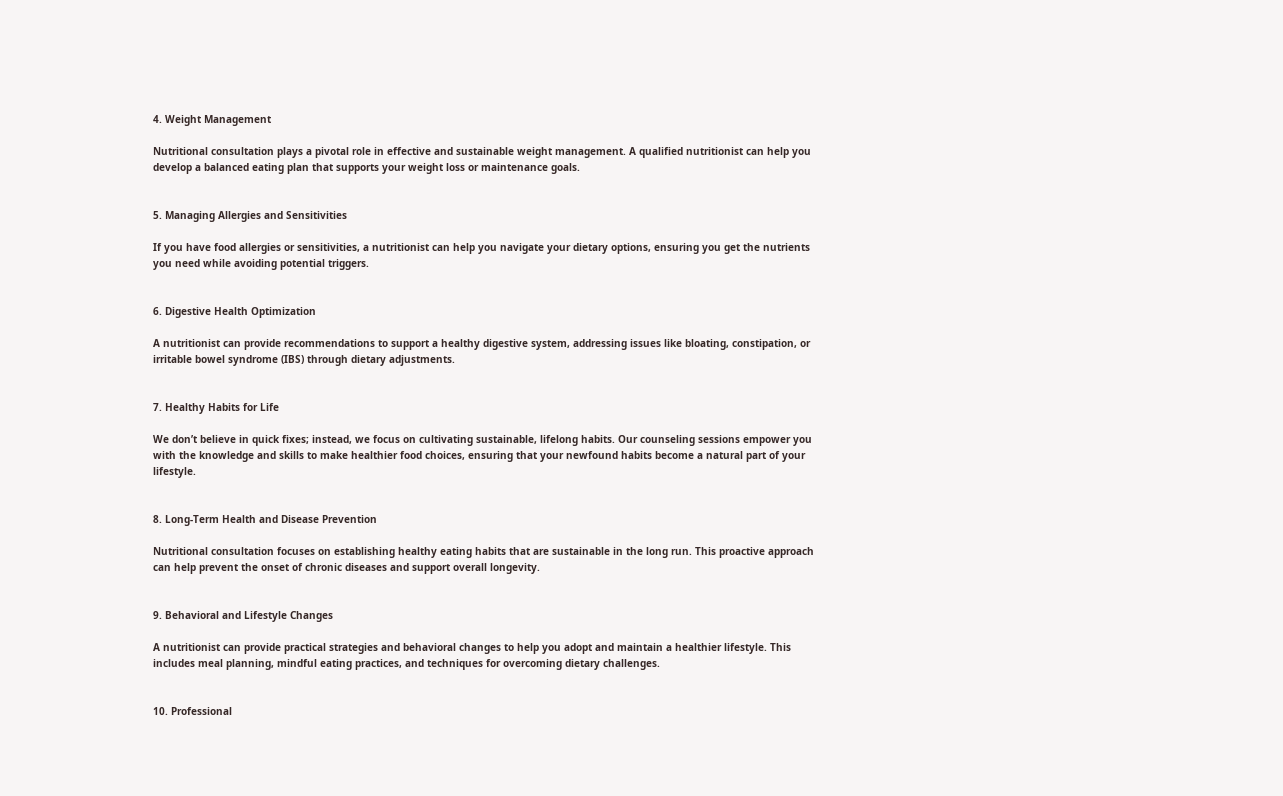4. Weight Management

Nutritional consultation plays a pivotal role in effective and sustainable weight management. A qualified nutritionist can help you develop a balanced eating plan that supports your weight loss or maintenance goals.


5. Managing Allergies and Sensitivities

If you have food allergies or sensitivities, a nutritionist can help you navigate your dietary options, ensuring you get the nutrients you need while avoiding potential triggers.


6. Digestive Health Optimization

A nutritionist can provide recommendations to support a healthy digestive system, addressing issues like bloating, constipation, or irritable bowel syndrome (IBS) through dietary adjustments.


7. Healthy Habits for Life

We don’t believe in quick fixes; instead, we focus on cultivating sustainable, lifelong habits. Our counseling sessions empower you with the knowledge and skills to make healthier food choices, ensuring that your newfound habits become a natural part of your lifestyle.


8. Long-Term Health and Disease Prevention

Nutritional consultation focuses on establishing healthy eating habits that are sustainable in the long run. This proactive approach can help prevent the onset of chronic diseases and support overall longevity.


9. Behavioral and Lifestyle Changes

A nutritionist can provide practical strategies and behavioral changes to help you adopt and maintain a healthier lifestyle. This includes meal planning, mindful eating practices, and techniques for overcoming dietary challenges.


10. Professional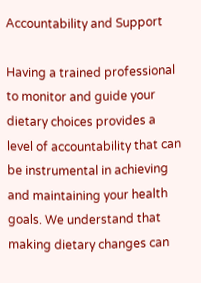Accountability and Support

Having a trained professional to monitor and guide your dietary choices provides a level of accountability that can be instrumental in achieving and maintaining your health goals. We understand that making dietary changes can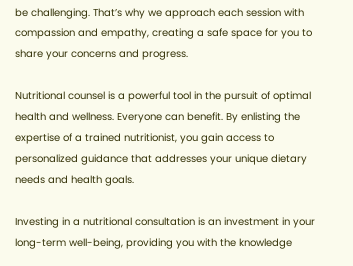be challenging. That’s why we approach each session with compassion and empathy, creating a safe space for you to share your concerns and progress.

Nutritional counsel is a powerful tool in the pursuit of optimal health and wellness. Everyone can benefit. By enlisting the expertise of a trained nutritionist, you gain access to personalized guidance that addresses your unique dietary needs and health goals.

Investing in a nutritional consultation is an investment in your long-term well-being, providing you with the knowledge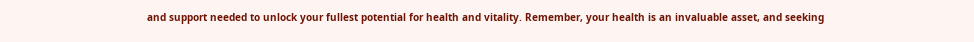and support needed to unlock your fullest potential for health and vitality. Remember, your health is an invaluable asset, and seeking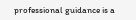professional guidance is a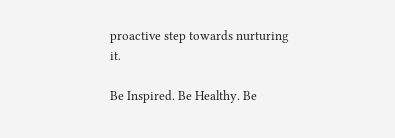proactive step towards nurturing it.

Be Inspired. Be Healthy. Be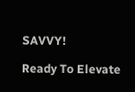SAVVY!

Ready To Elevate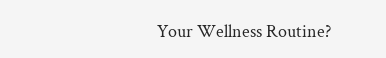Your Wellness Routine?